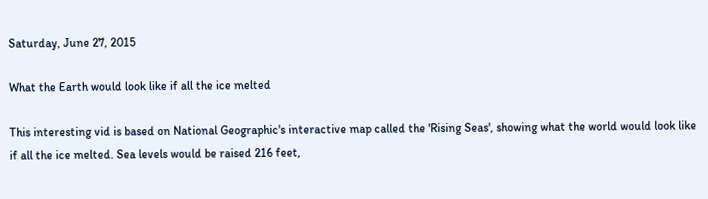Saturday, June 27, 2015

What the Earth would look like if all the ice melted

This interesting vid is based on National Geographic's interactive map called the 'Rising Seas', showing what the world would look like if all the ice melted. Sea levels would be raised 216 feet,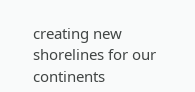creating new shorelines for our continents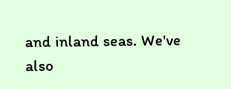and inland seas. We've also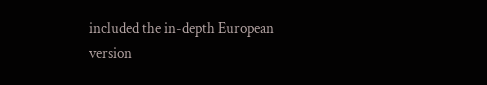included the in-depth European version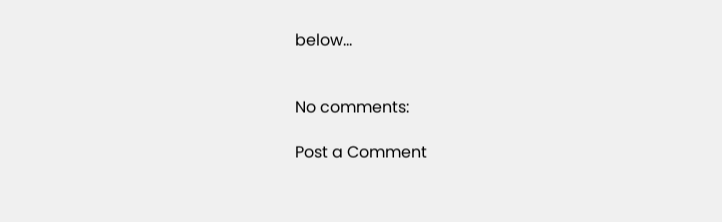below...


No comments:

Post a Comment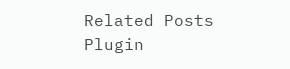Related Posts Plugin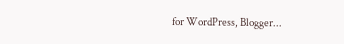for WordPress, Blogger...